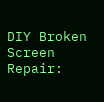DIY Broken Screen Repair: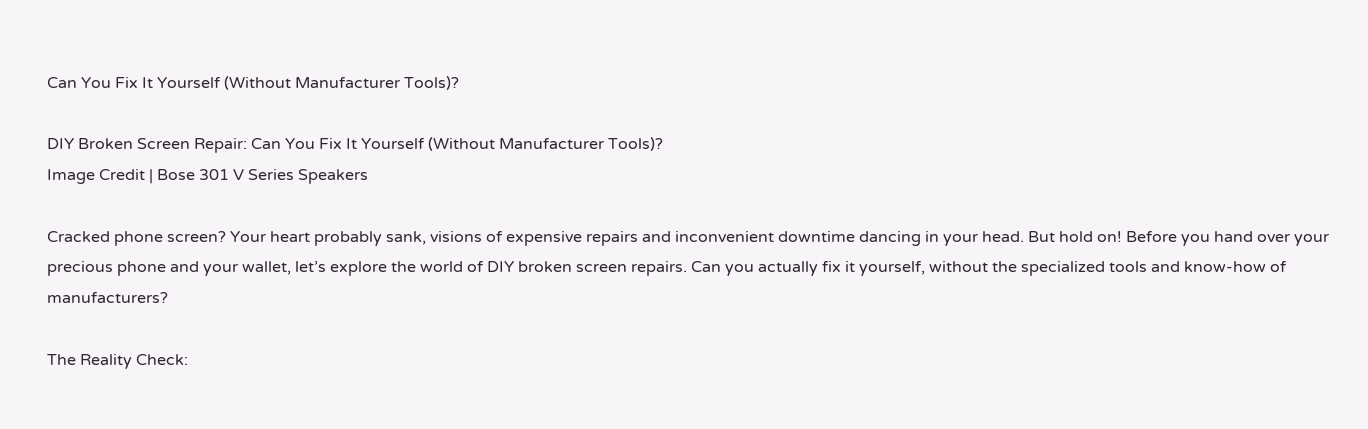Can You Fix It Yourself (Without Manufacturer Tools)?

DIY Broken Screen Repair: Can You Fix It Yourself (Without Manufacturer Tools)?
Image Credit | Bose 301 V Series Speakers

Cracked phone screen? Your heart probably sank, visions of expensive repairs and inconvenient downtime dancing in your head. But hold on! Before you hand over your precious phone and your wallet, let’s explore the world of DIY broken screen repairs. Can you actually fix it yourself, without the specialized tools and know-how of manufacturers?

The Reality Check: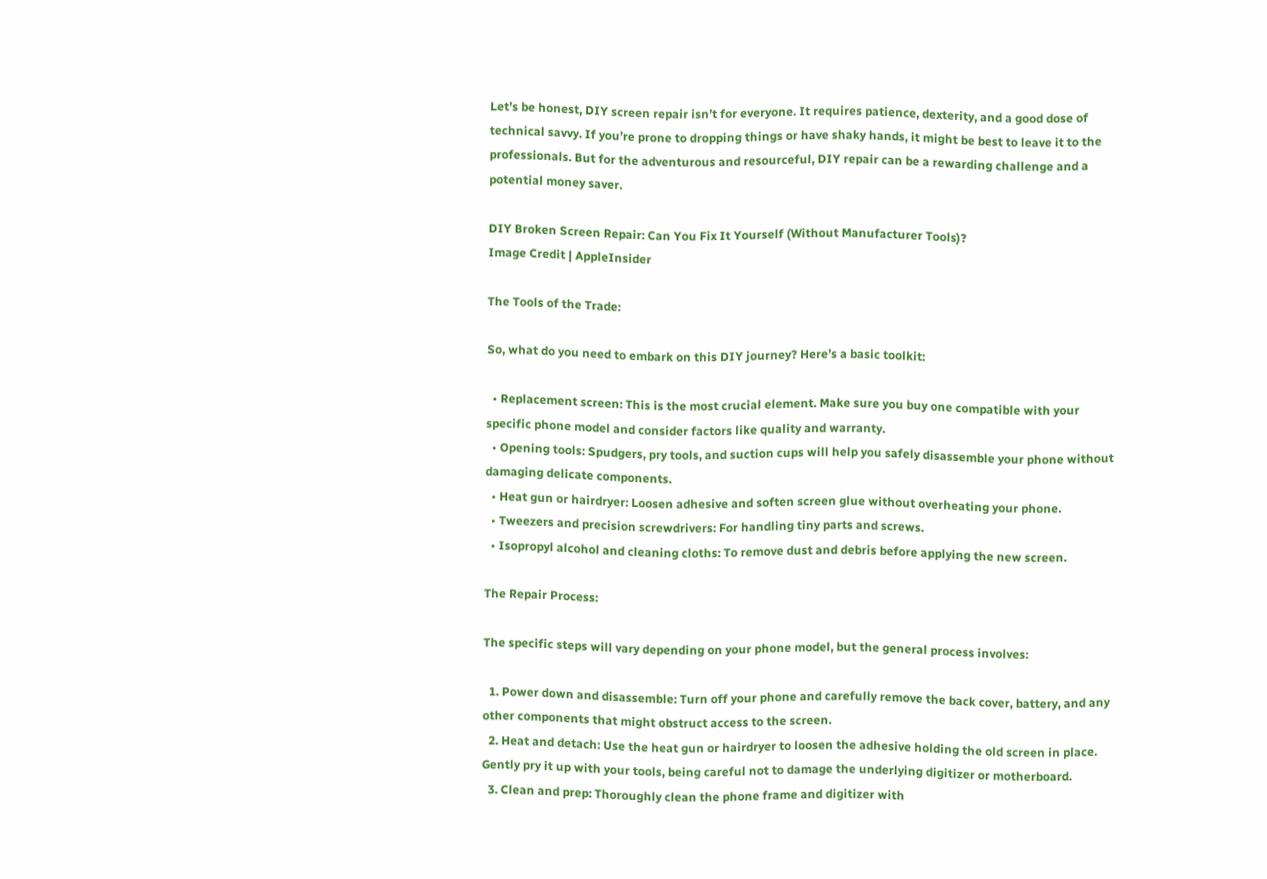Let’s be honest, DIY screen repair isn’t for everyone. It requires patience, dexterity, and a good dose of technical savvy. If you’re prone to dropping things or have shaky hands, it might be best to leave it to the professionals. But for the adventurous and resourceful, DIY repair can be a rewarding challenge and a potential money saver.

DIY Broken Screen Repair: Can You Fix It Yourself (Without Manufacturer Tools)?
Image Credit | AppleInsider

The Tools of the Trade:

So, what do you need to embark on this DIY journey? Here’s a basic toolkit:

  • Replacement screen: This is the most crucial element. Make sure you buy one compatible with your specific phone model and consider factors like quality and warranty.
  • Opening tools: Spudgers, pry tools, and suction cups will help you safely disassemble your phone without damaging delicate components.
  • Heat gun or hairdryer: Loosen adhesive and soften screen glue without overheating your phone.
  • Tweezers and precision screwdrivers: For handling tiny parts and screws.
  • Isopropyl alcohol and cleaning cloths: To remove dust and debris before applying the new screen.

The Repair Process:

The specific steps will vary depending on your phone model, but the general process involves:

  1. Power down and disassemble: Turn off your phone and carefully remove the back cover, battery, and any other components that might obstruct access to the screen.
  2. Heat and detach: Use the heat gun or hairdryer to loosen the adhesive holding the old screen in place. Gently pry it up with your tools, being careful not to damage the underlying digitizer or motherboard.
  3. Clean and prep: Thoroughly clean the phone frame and digitizer with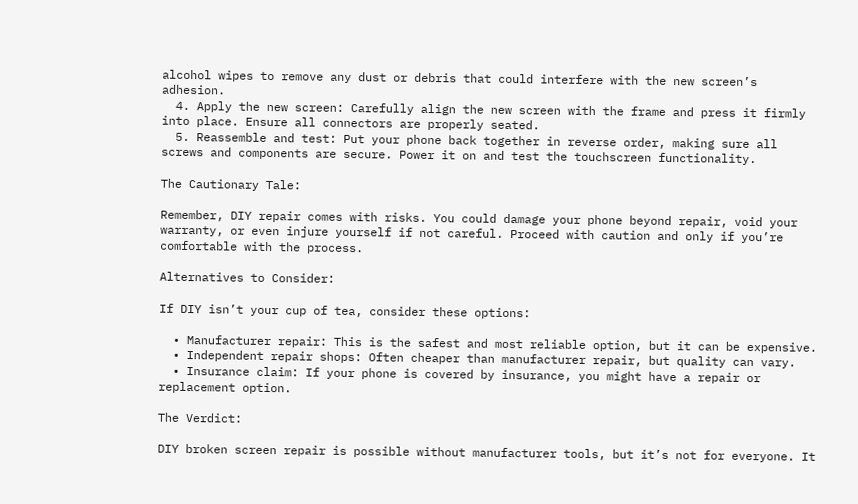alcohol wipes to remove any dust or debris that could interfere with the new screen’s adhesion.
  4. Apply the new screen: Carefully align the new screen with the frame and press it firmly into place. Ensure all connectors are properly seated.
  5. Reassemble and test: Put your phone back together in reverse order, making sure all screws and components are secure. Power it on and test the touchscreen functionality.

The Cautionary Tale:

Remember, DIY repair comes with risks. You could damage your phone beyond repair, void your warranty, or even injure yourself if not careful. Proceed with caution and only if you’re comfortable with the process.

Alternatives to Consider:

If DIY isn’t your cup of tea, consider these options:

  • Manufacturer repair: This is the safest and most reliable option, but it can be expensive.
  • Independent repair shops: Often cheaper than manufacturer repair, but quality can vary.
  • Insurance claim: If your phone is covered by insurance, you might have a repair or replacement option.

The Verdict:

DIY broken screen repair is possible without manufacturer tools, but it’s not for everyone. It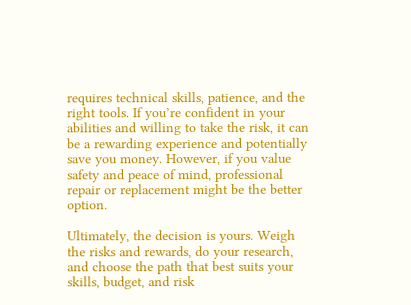requires technical skills, patience, and the right tools. If you’re confident in your abilities and willing to take the risk, it can be a rewarding experience and potentially save you money. However, if you value safety and peace of mind, professional repair or replacement might be the better option.

Ultimately, the decision is yours. Weigh the risks and rewards, do your research, and choose the path that best suits your skills, budget, and risk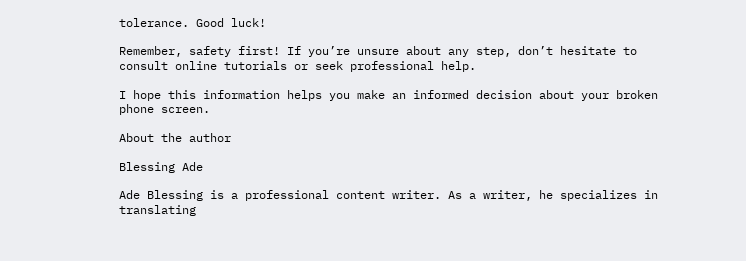tolerance. Good luck!

Remember, safety first! If you’re unsure about any step, don’t hesitate to consult online tutorials or seek professional help.

I hope this information helps you make an informed decision about your broken phone screen.

About the author

Blessing Ade

Ade Blessing is a professional content writer. As a writer, he specializes in translating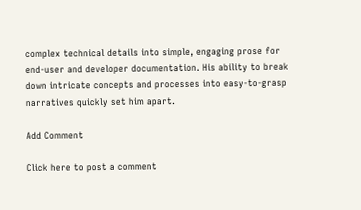complex technical details into simple, engaging prose for end-user and developer documentation. His ability to break down intricate concepts and processes into easy-to-grasp narratives quickly set him apart.

Add Comment

Click here to post a comment